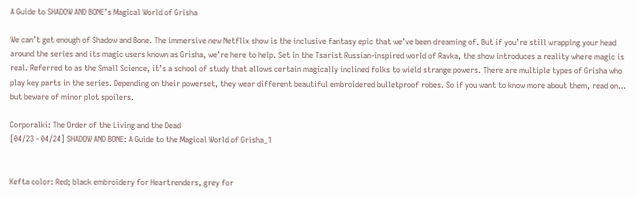A Guide to SHADOW AND BONE’s Magical World of Grisha

We can’t get enough of Shadow and Bone. The immersive new Netflix show is the inclusive fantasy epic that we’ve been dreaming of. But if you’re still wrapping your head around the series and its magic users known as Grisha, we’re here to help. Set in the Tsarist Russian-inspired world of Ravka, the show introduces a reality where magic is real. Referred to as the Small Science, it’s a school of study that allows certain magically inclined folks to wield strange powers. There are multiple types of Grisha who play key parts in the series. Depending on their powerset, they wear different beautiful embroidered bulletproof robes. So if you want to know more about them, read on… but beware of minor plot spoilers.

Corporalki: The Order of the Living and the Dead
[04/23 - 04/24] SHADOW AND BONE: A Guide to the Magical World of Grisha_1


Kefta color: Red; black embroidery for Heartrenders, grey for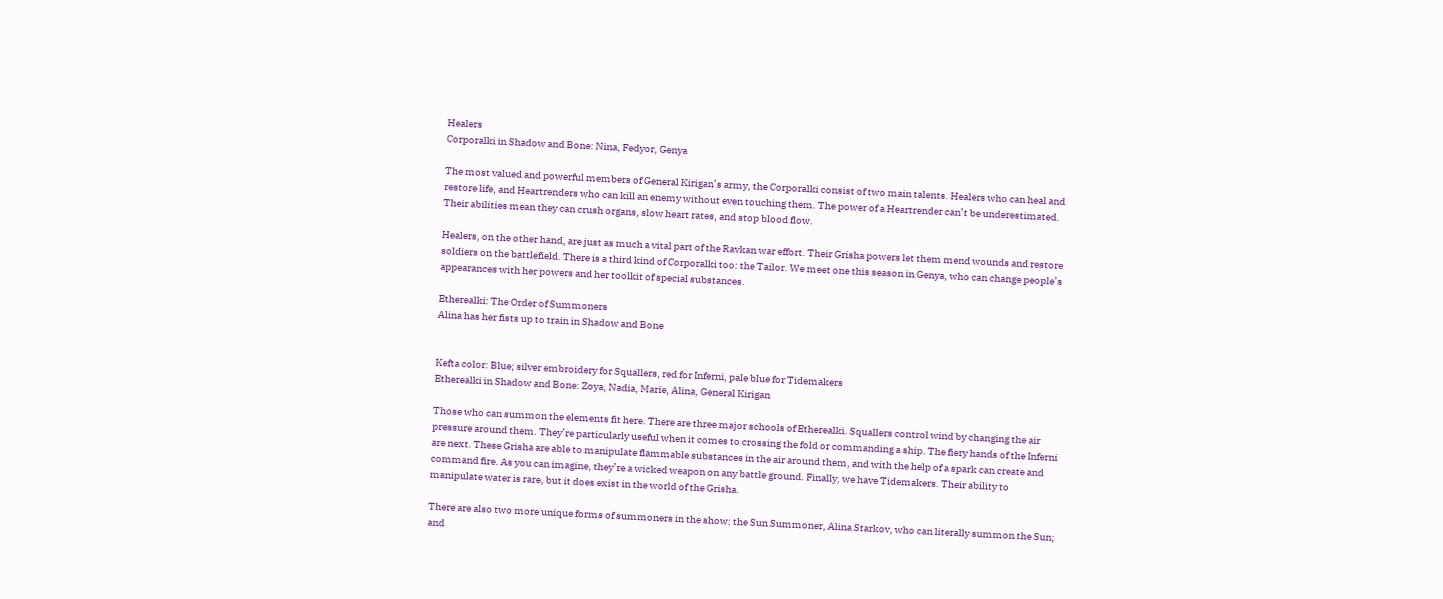Healers
Corporalki in Shadow and Bone: Nina, Fedyor, Genya

The most valued and powerful members of General Kirigan’s army, the Corporalki consist of two main talents. Healers who can heal and restore life, and Heartrenders who can kill an enemy without even touching them. The power of a Heartrender can’t be underestimated. Their abilities mean they can crush organs, slow heart rates, and stop blood flow.

Healers, on the other hand, are just as much a vital part of the Ravkan war effort. Their Grisha powers let them mend wounds and restore soldiers on the battlefield. There is a third kind of Corporalki too: the Tailor. We meet one this season in Genya, who can change people’s appearances with her powers and her toolkit of special substances.

Etherealki: The Order of Summoners
Alina has her fists up to train in Shadow and Bone


Kefta color: Blue; silver embroidery for Squallers, red for Inferni, pale blue for Tidemakers
Etherealki in Shadow and Bone: Zoya, Nadia, Marie, Alina, General Kirigan

Those who can summon the elements fit here. There are three major schools of Etherealki. Squallers control wind by changing the air pressure around them. They’re particularly useful when it comes to crossing the fold or commanding a ship. The fiery hands of the Inferni are next. These Grisha are able to manipulate flammable substances in the air around them, and with the help of a spark can create and command fire. As you can imagine, they’re a wicked weapon on any battle ground. Finally, we have Tidemakers. Their ability to manipulate water is rare, but it does exist in the world of the Grisha.

There are also two more unique forms of summoners in the show: the Sun Summoner, Alina Starkov, who can literally summon the Sun; and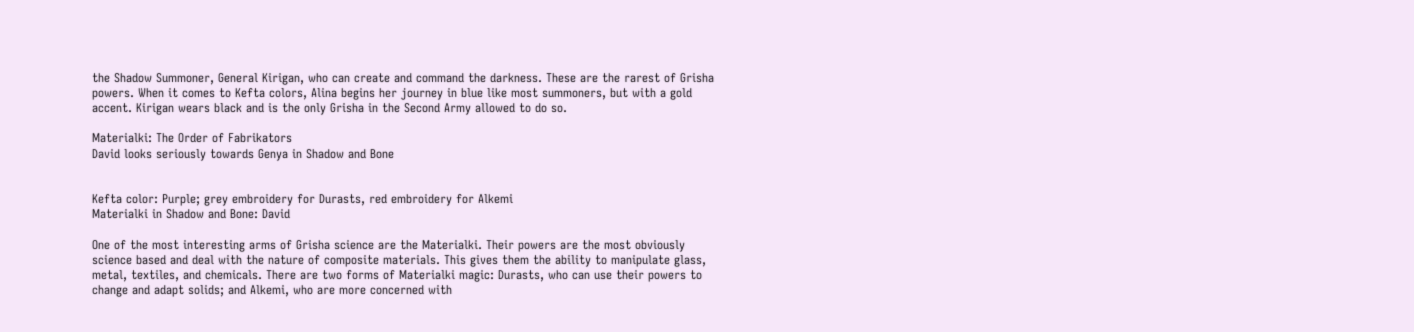the Shadow Summoner, General Kirigan, who can create and command the darkness. These are the rarest of Grisha powers. When it comes to Kefta colors, Alina begins her journey in blue like most summoners, but with a gold accent. Kirigan wears black and is the only Grisha in the Second Army allowed to do so.

Materialki: The Order of Fabrikators
David looks seriously towards Genya in Shadow and Bone


Kefta color: Purple; grey embroidery for Durasts, red embroidery for Alkemi
Materialki in Shadow and Bone: David

One of the most interesting arms of Grisha science are the Materialki. Their powers are the most obviously science based and deal with the nature of composite materials. This gives them the ability to manipulate glass, metal, textiles, and chemicals. There are two forms of Materialki magic: Durasts, who can use their powers to change and adapt solids; and Alkemi, who are more concerned with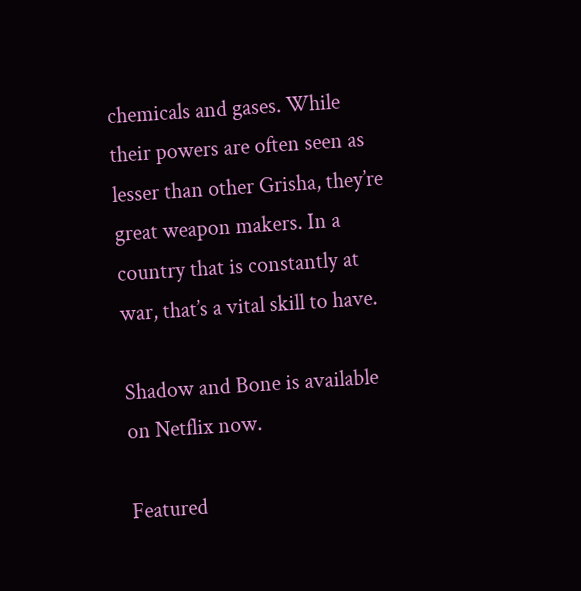chemicals and gases. While their powers are often seen as lesser than other Grisha, they’re great weapon makers. In a country that is constantly at war, that’s a vital skill to have.

Shadow and Bone is available on Netflix now.

Featured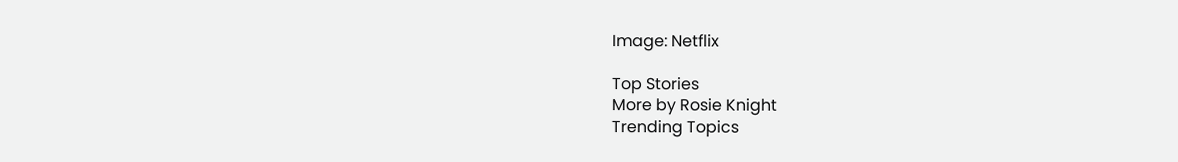Image: Netflix

Top Stories
More by Rosie Knight
Trending Topics